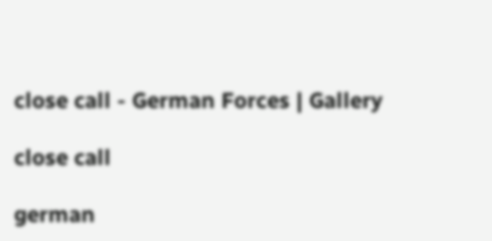close call - German Forces | Gallery

close call

german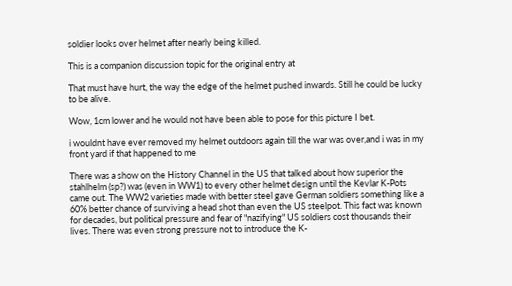soldier looks over helmet after nearly being killed.

This is a companion discussion topic for the original entry at

That must have hurt, the way the edge of the helmet pushed inwards. Still he could be lucky to be alive.

Wow, 1cm lower and he would not have been able to pose for this picture I bet.

i wouldnt have ever removed my helmet outdoors again till the war was over,and i was in my front yard if that happened to me

There was a show on the History Channel in the US that talked about how superior the stahlhelm (sp?) was (even in WW1) to every other helmet design until the Kevlar K-Pots came out. The WW2 varieties made with better steel gave German soldiers something like a 60% better chance of surviving a head shot than even the US steelpot. This fact was known for decades, but political pressure and fear of "nazifying" US soldiers cost thousands their lives. There was even strong pressure not to introduce the K-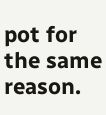pot for the same reason.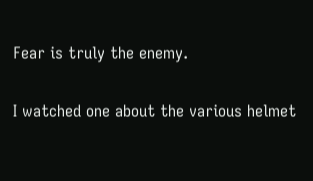Fear is truly the enemy.

I watched one about the various helmet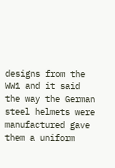designs from the WW1 and it said the way the German steel helmets were manufactured gave them a uniform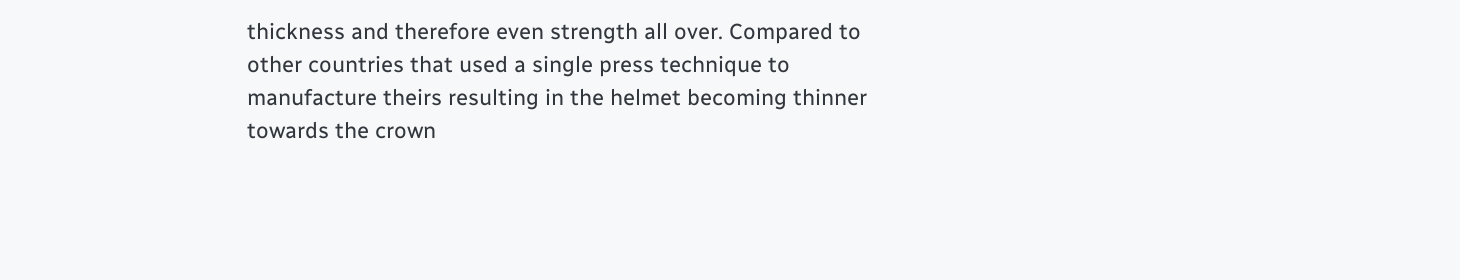thickness and therefore even strength all over. Compared to other countries that used a single press technique to manufacture theirs resulting in the helmet becoming thinner towards the crown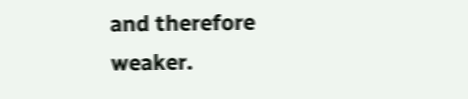and therefore weaker.